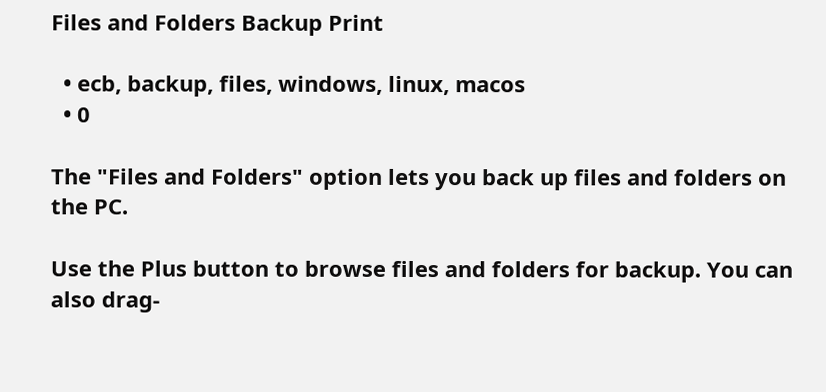Files and Folders Backup Print

  • ecb, backup, files, windows, linux, macos
  • 0

The "Files and Folders" option lets you back up files and folders on the PC.

Use the Plus button to browse files and folders for backup. You can also drag-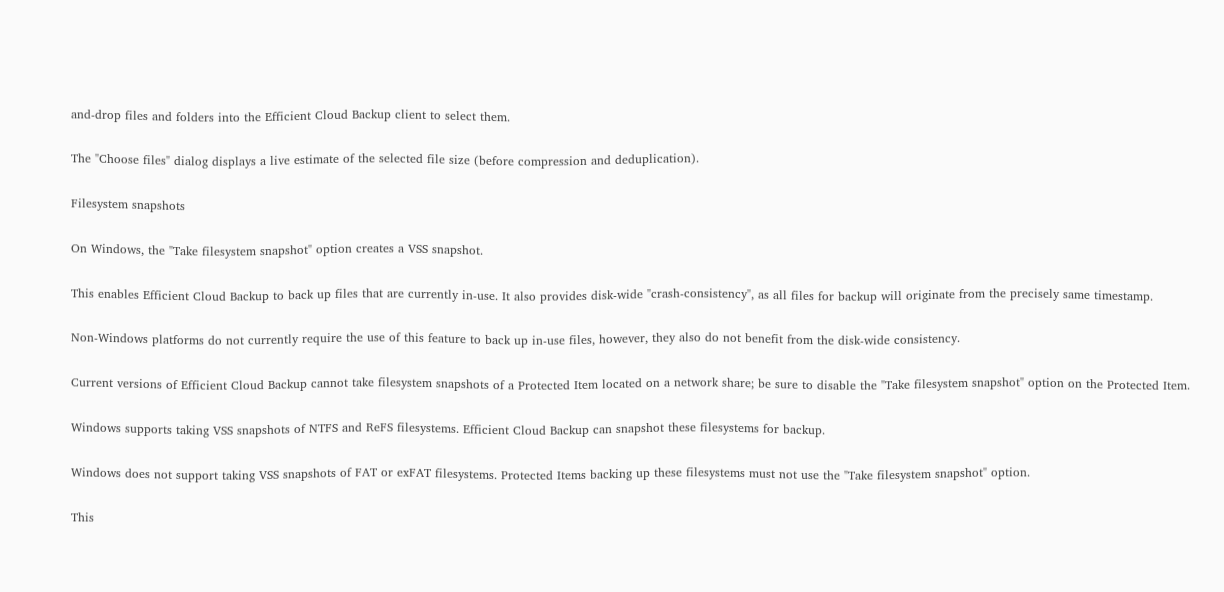and-drop files and folders into the Efficient Cloud Backup client to select them.

The "Choose files" dialog displays a live estimate of the selected file size (before compression and deduplication).

Filesystem snapshots

On Windows, the "Take filesystem snapshot" option creates a VSS snapshot.

This enables Efficient Cloud Backup to back up files that are currently in-use. It also provides disk-wide "crash-consistency", as all files for backup will originate from the precisely same timestamp.

Non-Windows platforms do not currently require the use of this feature to back up in-use files, however, they also do not benefit from the disk-wide consistency.

Current versions of Efficient Cloud Backup cannot take filesystem snapshots of a Protected Item located on a network share; be sure to disable the "Take filesystem snapshot" option on the Protected Item.

Windows supports taking VSS snapshots of NTFS and ReFS filesystems. Efficient Cloud Backup can snapshot these filesystems for backup.

Windows does not support taking VSS snapshots of FAT or exFAT filesystems. Protected Items backing up these filesystems must not use the "Take filesystem snapshot" option.

This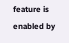feature is enabled by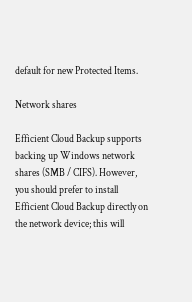default for new Protected Items.

Network shares

Efficient Cloud Backup supports backing up Windows network shares (SMB / CIFS). However, you should prefer to install Efficient Cloud Backup directly on the network device; this will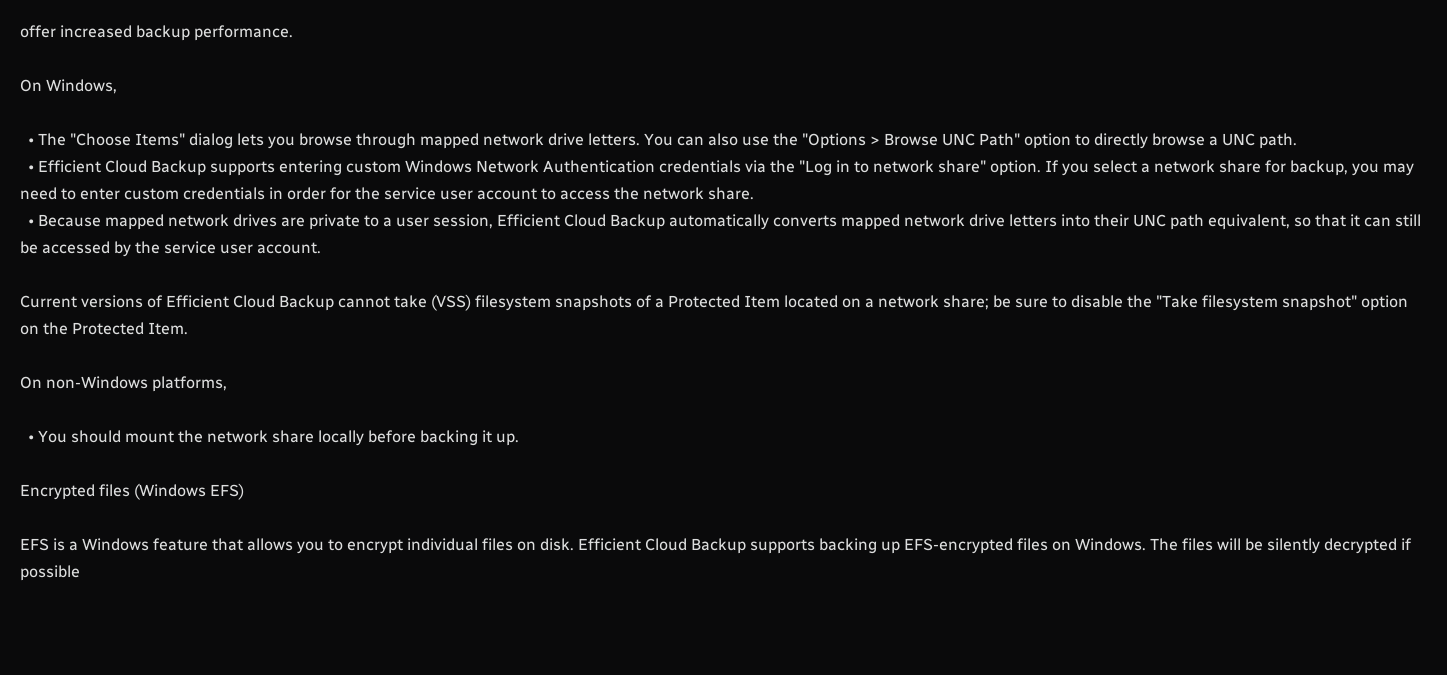offer increased backup performance.

On Windows,

  • The "Choose Items" dialog lets you browse through mapped network drive letters. You can also use the "Options > Browse UNC Path" option to directly browse a UNC path.
  • Efficient Cloud Backup supports entering custom Windows Network Authentication credentials via the "Log in to network share" option. If you select a network share for backup, you may need to enter custom credentials in order for the service user account to access the network share.
  • Because mapped network drives are private to a user session, Efficient Cloud Backup automatically converts mapped network drive letters into their UNC path equivalent, so that it can still be accessed by the service user account.

Current versions of Efficient Cloud Backup cannot take (VSS) filesystem snapshots of a Protected Item located on a network share; be sure to disable the "Take filesystem snapshot" option on the Protected Item.

On non-Windows platforms,

  • You should mount the network share locally before backing it up.

Encrypted files (Windows EFS)

EFS is a Windows feature that allows you to encrypt individual files on disk. Efficient Cloud Backup supports backing up EFS-encrypted files on Windows. The files will be silently decrypted if possible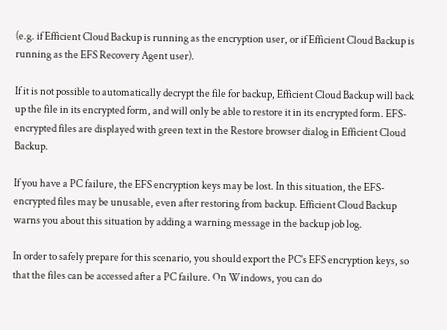(e.g. if Efficient Cloud Backup is running as the encryption user, or if Efficient Cloud Backup is running as the EFS Recovery Agent user).

If it is not possible to automatically decrypt the file for backup, Efficient Cloud Backup will back up the file in its encrypted form, and will only be able to restore it in its encrypted form. EFS-encrypted files are displayed with green text in the Restore browser dialog in Efficient Cloud Backup.

If you have a PC failure, the EFS encryption keys may be lost. In this situation, the EFS-encrypted files may be unusable, even after restoring from backup. Efficient Cloud Backup warns you about this situation by adding a warning message in the backup job log.

In order to safely prepare for this scenario, you should export the PC's EFS encryption keys, so that the files can be accessed after a PC failure. On Windows, you can do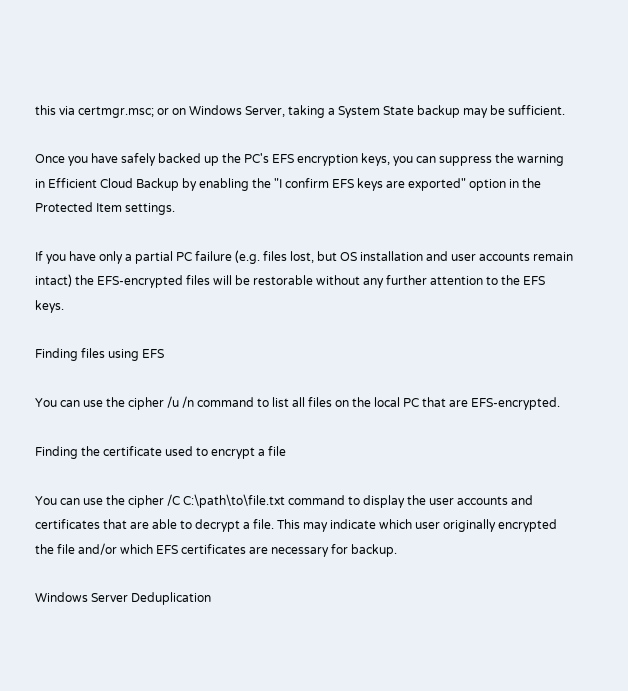this via certmgr.msc; or on Windows Server, taking a System State backup may be sufficient.

Once you have safely backed up the PC's EFS encryption keys, you can suppress the warning in Efficient Cloud Backup by enabling the "I confirm EFS keys are exported" option in the Protected Item settings.

If you have only a partial PC failure (e.g. files lost, but OS installation and user accounts remain intact) the EFS-encrypted files will be restorable without any further attention to the EFS keys.

Finding files using EFS

You can use the cipher /u /n command to list all files on the local PC that are EFS-encrypted.

Finding the certificate used to encrypt a file

You can use the cipher /C C:\path\to\file.txt command to display the user accounts and certificates that are able to decrypt a file. This may indicate which user originally encrypted the file and/or which EFS certificates are necessary for backup.

Windows Server Deduplication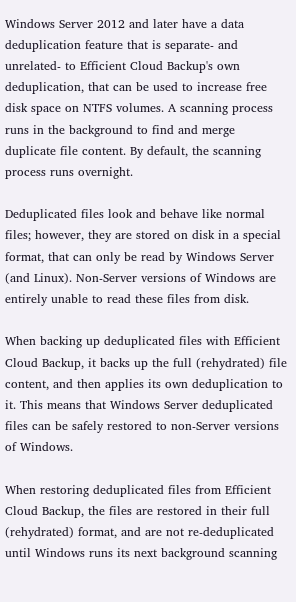Windows Server 2012 and later have a data deduplication feature that is separate- and unrelated- to Efficient Cloud Backup's own deduplication, that can be used to increase free disk space on NTFS volumes. A scanning process runs in the background to find and merge duplicate file content. By default, the scanning process runs overnight.

Deduplicated files look and behave like normal files; however, they are stored on disk in a special format, that can only be read by Windows Server (and Linux). Non-Server versions of Windows are entirely unable to read these files from disk.

When backing up deduplicated files with Efficient Cloud Backup, it backs up the full (rehydrated) file content, and then applies its own deduplication to it. This means that Windows Server deduplicated files can be safely restored to non-Server versions of Windows.

When restoring deduplicated files from Efficient Cloud Backup, the files are restored in their full (rehydrated) format, and are not re-deduplicated until Windows runs its next background scanning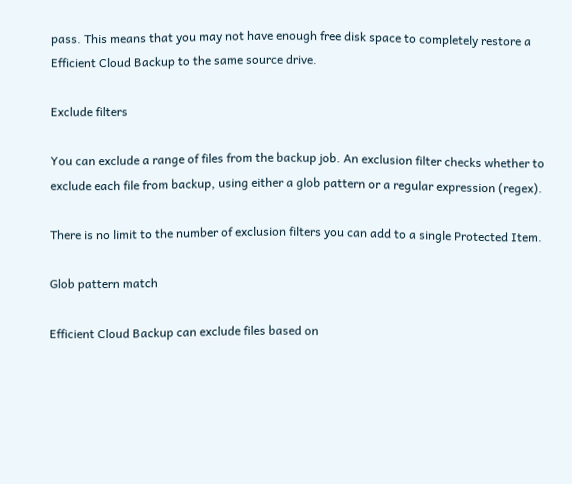pass. This means that you may not have enough free disk space to completely restore a Efficient Cloud Backup to the same source drive.

Exclude filters

You can exclude a range of files from the backup job. An exclusion filter checks whether to exclude each file from backup, using either a glob pattern or a regular expression (regex).

There is no limit to the number of exclusion filters you can add to a single Protected Item.

Glob pattern match

Efficient Cloud Backup can exclude files based on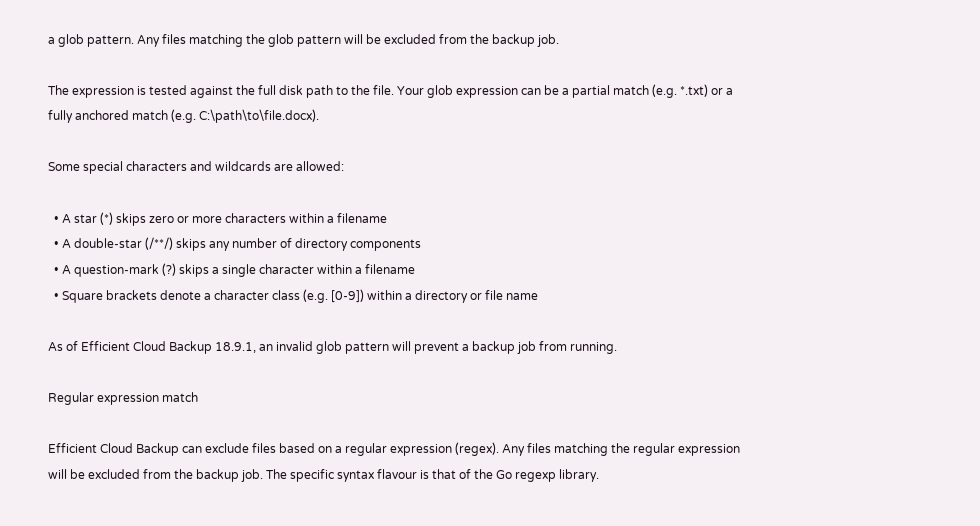a glob pattern. Any files matching the glob pattern will be excluded from the backup job.

The expression is tested against the full disk path to the file. Your glob expression can be a partial match (e.g. *.txt) or a fully anchored match (e.g. C:\path\to\file.docx).

Some special characters and wildcards are allowed:

  • A star (*) skips zero or more characters within a filename
  • A double-star (/**/) skips any number of directory components
  • A question-mark (?) skips a single character within a filename
  • Square brackets denote a character class (e.g. [0-9]) within a directory or file name

As of Efficient Cloud Backup 18.9.1, an invalid glob pattern will prevent a backup job from running.

Regular expression match

Efficient Cloud Backup can exclude files based on a regular expression (regex). Any files matching the regular expression will be excluded from the backup job. The specific syntax flavour is that of the Go regexp library.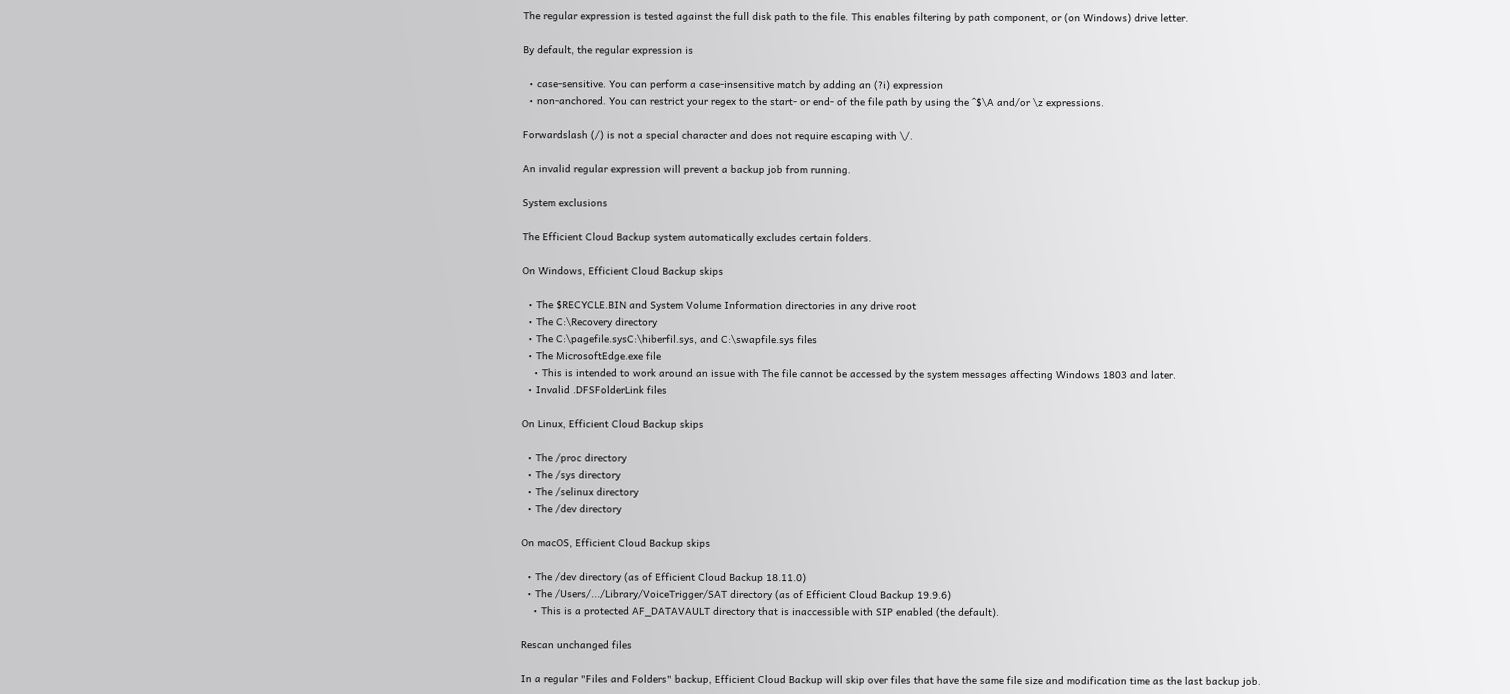The regular expression is tested against the full disk path to the file. This enables filtering by path component, or (on Windows) drive letter.

By default, the regular expression is

  • case-sensitive. You can perform a case-insensitive match by adding an (?i) expression
  • non-anchored. You can restrict your regex to the start- or end- of the file path by using the ^$\A and/or \z expressions.

Forwardslash (/) is not a special character and does not require escaping with \/.

An invalid regular expression will prevent a backup job from running.

System exclusions

The Efficient Cloud Backup system automatically excludes certain folders.

On Windows, Efficient Cloud Backup skips

  • The $RECYCLE.BIN and System Volume Information directories in any drive root
  • The C:\Recovery directory
  • The C:\pagefile.sysC:\hiberfil.sys, and C:\swapfile.sys files
  • The MicrosoftEdge.exe file
    • This is intended to work around an issue with The file cannot be accessed by the system messages affecting Windows 1803 and later.
  • Invalid .DFSFolderLink files

On Linux, Efficient Cloud Backup skips

  • The /proc directory
  • The /sys directory
  • The /selinux directory
  • The /dev directory

On macOS, Efficient Cloud Backup skips

  • The /dev directory (as of Efficient Cloud Backup 18.11.0)
  • The /Users/.../Library/VoiceTrigger/SAT directory (as of Efficient Cloud Backup 19.9.6)
    • This is a protected AF_DATAVAULT directory that is inaccessible with SIP enabled (the default).

Rescan unchanged files

In a regular "Files and Folders" backup, Efficient Cloud Backup will skip over files that have the same file size and modification time as the last backup job.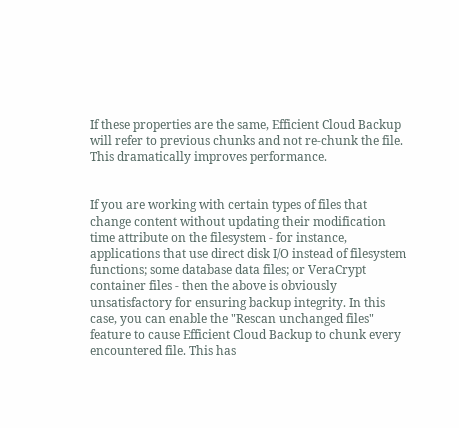If these properties are the same, Efficient Cloud Backup will refer to previous chunks and not re-chunk the file. This dramatically improves performance.


If you are working with certain types of files that change content without updating their modification time attribute on the filesystem - for instance, applications that use direct disk I/O instead of filesystem functions; some database data files; or VeraCrypt container files - then the above is obviously unsatisfactory for ensuring backup integrity. In this case, you can enable the "Rescan unchanged files" feature to cause Efficient Cloud Backup to chunk every encountered file. This has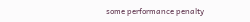some performance penalty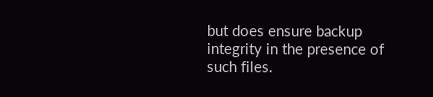but does ensure backup integrity in the presence of such files.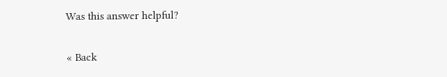Was this answer helpful?

« Back